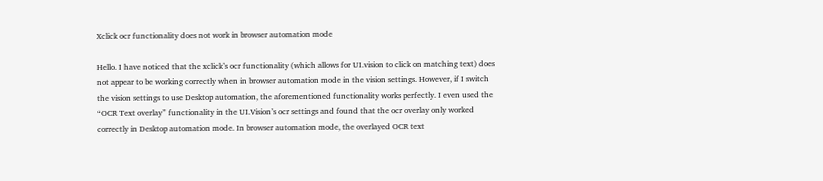Xclick ocr functionality does not work in browser automation mode

Hello. I have noticed that the xclick’s ocr functionality (which allows for UI.vision to click on matching text) does not appear to be working correctly when in browser automation mode in the vision settings. However, if I switch the vision settings to use Desktop automation, the aforementioned functionality works perfectly. I even used the “OCR Text overlay” functionality in the UI.Vision’s ocr settings and found that the ocr overlay only worked correctly in Desktop automation mode. In browser automation mode, the overlayed OCR text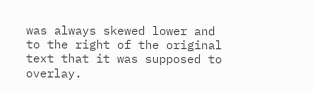was always skewed lower and to the right of the original text that it was supposed to overlay.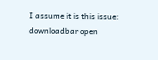I assume it is this issue: downloadbar open